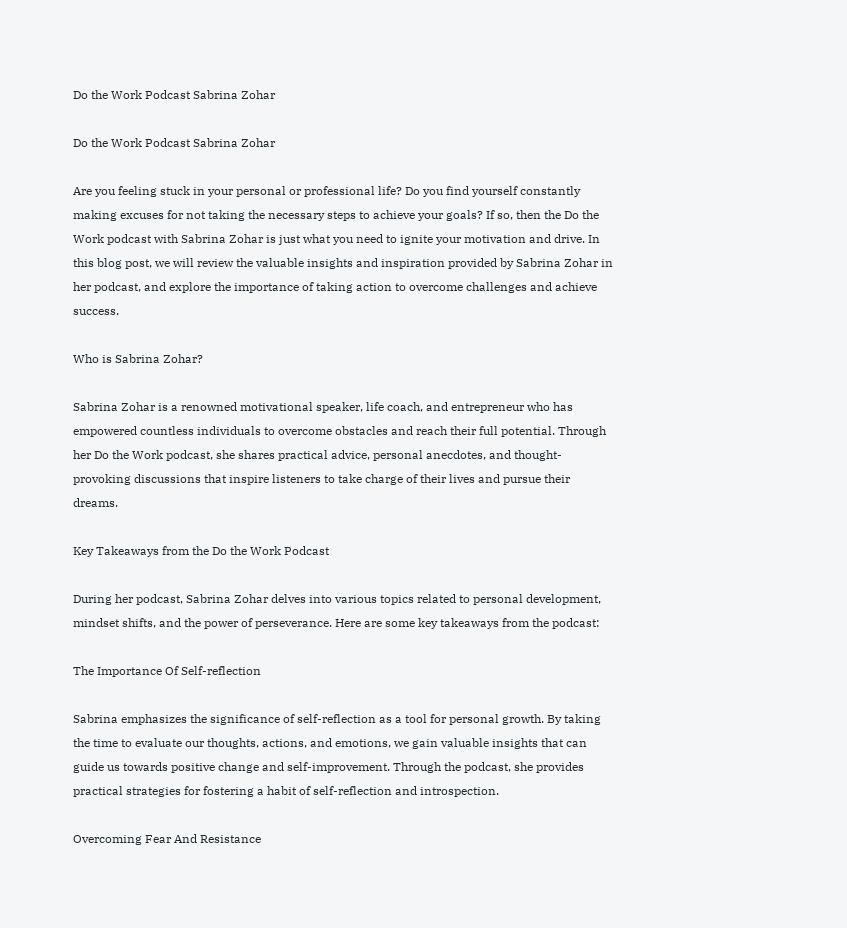Do the Work Podcast Sabrina Zohar

Do the Work Podcast Sabrina Zohar

Are you feeling stuck in your personal or professional life? Do you find yourself constantly making excuses for not taking the necessary steps to achieve your goals? If so, then the Do the Work podcast with Sabrina Zohar is just what you need to ignite your motivation and drive. In this blog post, we will review the valuable insights and inspiration provided by Sabrina Zohar in her podcast, and explore the importance of taking action to overcome challenges and achieve success.

Who is Sabrina Zohar?

Sabrina Zohar is a renowned motivational speaker, life coach, and entrepreneur who has empowered countless individuals to overcome obstacles and reach their full potential. Through her Do the Work podcast, she shares practical advice, personal anecdotes, and thought-provoking discussions that inspire listeners to take charge of their lives and pursue their dreams.

Key Takeaways from the Do the Work Podcast

During her podcast, Sabrina Zohar delves into various topics related to personal development, mindset shifts, and the power of perseverance. Here are some key takeaways from the podcast:

The Importance Of Self-reflection

Sabrina emphasizes the significance of self-reflection as a tool for personal growth. By taking the time to evaluate our thoughts, actions, and emotions, we gain valuable insights that can guide us towards positive change and self-improvement. Through the podcast, she provides practical strategies for fostering a habit of self-reflection and introspection.

Overcoming Fear And Resistance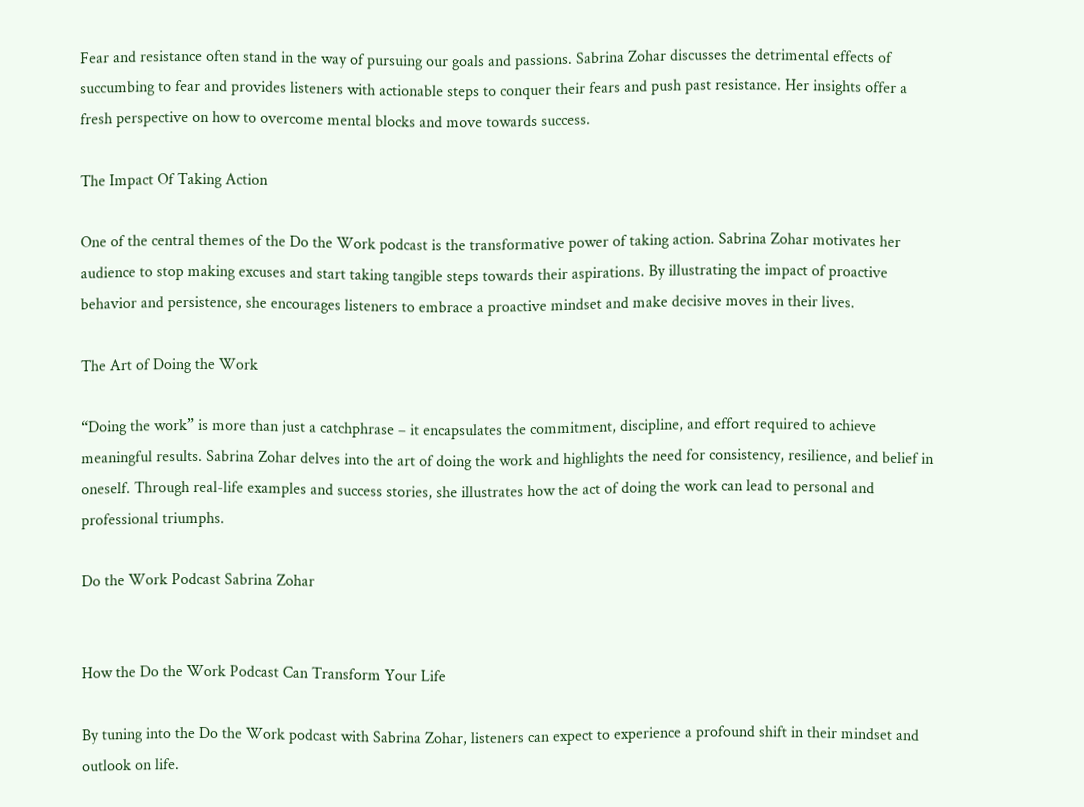Fear and resistance often stand in the way of pursuing our goals and passions. Sabrina Zohar discusses the detrimental effects of succumbing to fear and provides listeners with actionable steps to conquer their fears and push past resistance. Her insights offer a fresh perspective on how to overcome mental blocks and move towards success.

The Impact Of Taking Action

One of the central themes of the Do the Work podcast is the transformative power of taking action. Sabrina Zohar motivates her audience to stop making excuses and start taking tangible steps towards their aspirations. By illustrating the impact of proactive behavior and persistence, she encourages listeners to embrace a proactive mindset and make decisive moves in their lives.

The Art of Doing the Work

“Doing the work” is more than just a catchphrase – it encapsulates the commitment, discipline, and effort required to achieve meaningful results. Sabrina Zohar delves into the art of doing the work and highlights the need for consistency, resilience, and belief in oneself. Through real-life examples and success stories, she illustrates how the act of doing the work can lead to personal and professional triumphs.

Do the Work Podcast Sabrina Zohar


How the Do the Work Podcast Can Transform Your Life

By tuning into the Do the Work podcast with Sabrina Zohar, listeners can expect to experience a profound shift in their mindset and outlook on life.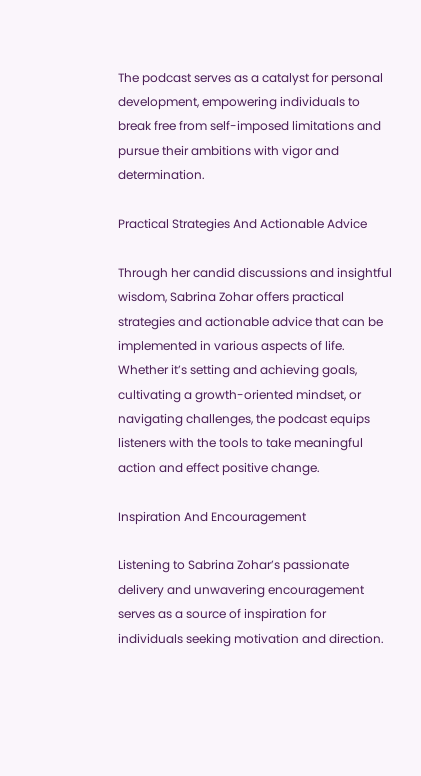The podcast serves as a catalyst for personal development, empowering individuals to break free from self-imposed limitations and pursue their ambitions with vigor and determination.

Practical Strategies And Actionable Advice

Through her candid discussions and insightful wisdom, Sabrina Zohar offers practical strategies and actionable advice that can be implemented in various aspects of life. Whether it’s setting and achieving goals, cultivating a growth-oriented mindset, or navigating challenges, the podcast equips listeners with the tools to take meaningful action and effect positive change.

Inspiration And Encouragement

Listening to Sabrina Zohar’s passionate delivery and unwavering encouragement serves as a source of inspiration for individuals seeking motivation and direction.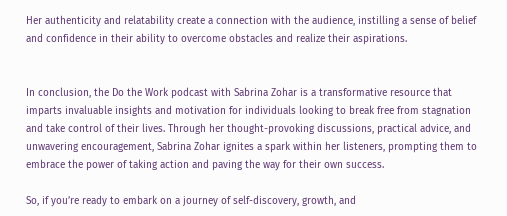Her authenticity and relatability create a connection with the audience, instilling a sense of belief and confidence in their ability to overcome obstacles and realize their aspirations.


In conclusion, the Do the Work podcast with Sabrina Zohar is a transformative resource that imparts invaluable insights and motivation for individuals looking to break free from stagnation and take control of their lives. Through her thought-provoking discussions, practical advice, and unwavering encouragement, Sabrina Zohar ignites a spark within her listeners, prompting them to embrace the power of taking action and paving the way for their own success.

So, if you’re ready to embark on a journey of self-discovery, growth, and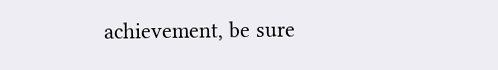achievement, be sure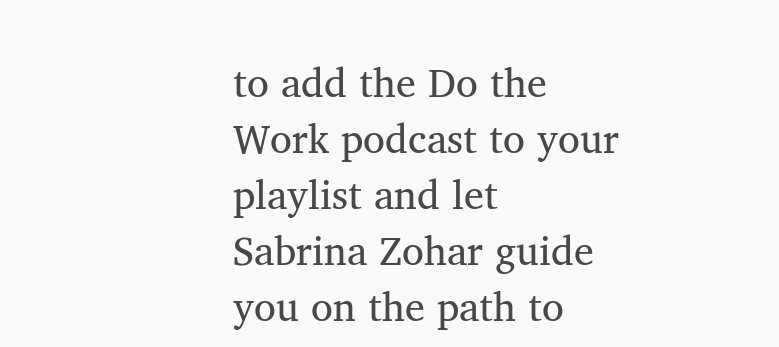to add the Do the Work podcast to your playlist and let Sabrina Zohar guide you on the path to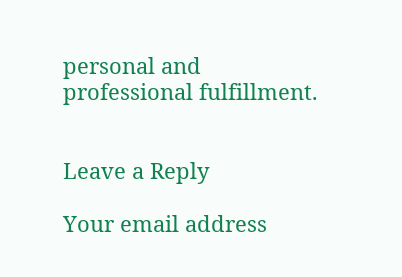personal and professional fulfillment.


Leave a Reply

Your email address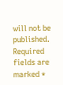will not be published. Required fields are marked *